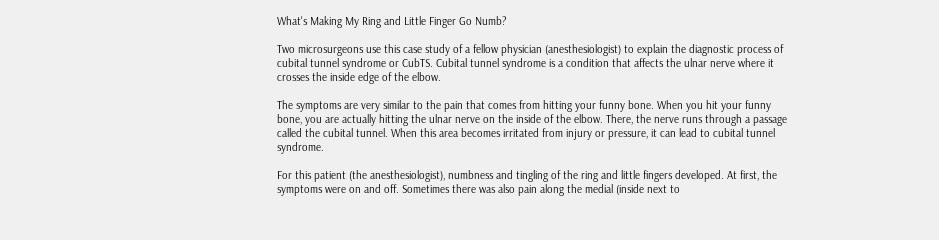What's Making My Ring and Little Finger Go Numb?

Two microsurgeons use this case study of a fellow physician (anesthesiologist) to explain the diagnostic process of cubital tunnel syndrome or CubTS. Cubital tunnel syndrome is a condition that affects the ulnar nerve where it crosses the inside edge of the elbow.

The symptoms are very similar to the pain that comes from hitting your funny bone. When you hit your funny bone, you are actually hitting the ulnar nerve on the inside of the elbow. There, the nerve runs through a passage called the cubital tunnel. When this area becomes irritated from injury or pressure, it can lead to cubital tunnel syndrome.

For this patient (the anesthesiologist), numbness and tingling of the ring and little fingers developed. At first, the symptoms were on and off. Sometimes there was also pain along the medial (inside next to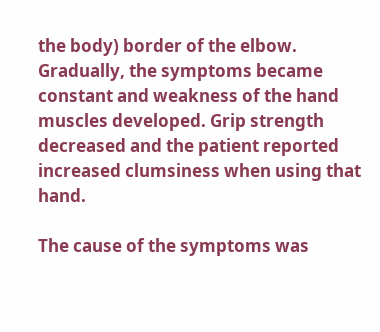the body) border of the elbow. Gradually, the symptoms became constant and weakness of the hand muscles developed. Grip strength decreased and the patient reported increased clumsiness when using that hand.

The cause of the symptoms was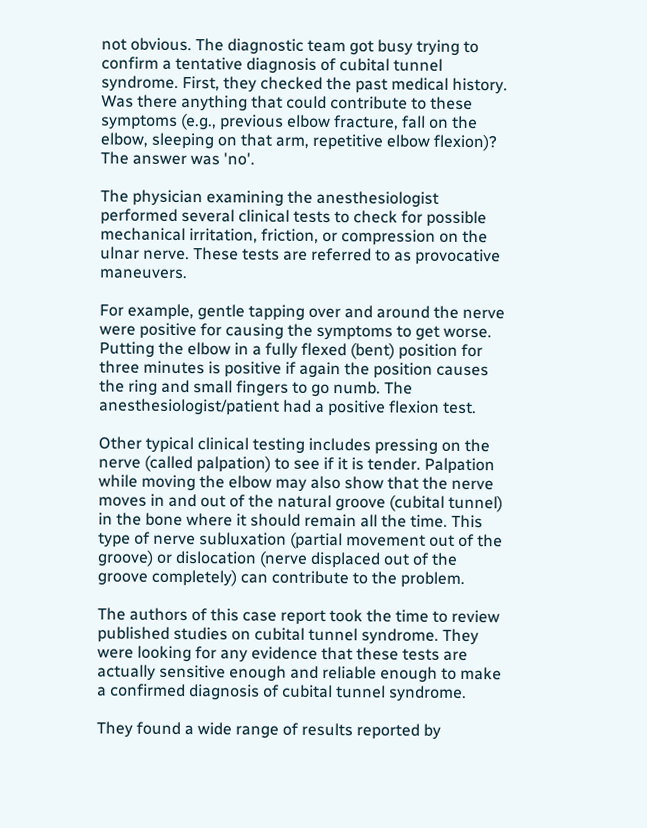not obvious. The diagnostic team got busy trying to confirm a tentative diagnosis of cubital tunnel syndrome. First, they checked the past medical history. Was there anything that could contribute to these symptoms (e.g., previous elbow fracture, fall on the elbow, sleeping on that arm, repetitive elbow flexion)? The answer was 'no'.

The physician examining the anesthesiologist performed several clinical tests to check for possible mechanical irritation, friction, or compression on the ulnar nerve. These tests are referred to as provocative maneuvers.

For example, gentle tapping over and around the nerve were positive for causing the symptoms to get worse. Putting the elbow in a fully flexed (bent) position for three minutes is positive if again the position causes the ring and small fingers to go numb. The anesthesiologist/patient had a positive flexion test.

Other typical clinical testing includes pressing on the nerve (called palpation) to see if it is tender. Palpation while moving the elbow may also show that the nerve moves in and out of the natural groove (cubital tunnel) in the bone where it should remain all the time. This type of nerve subluxation (partial movement out of the groove) or dislocation (nerve displaced out of the groove completely) can contribute to the problem.

The authors of this case report took the time to review published studies on cubital tunnel syndrome. They were looking for any evidence that these tests are actually sensitive enough and reliable enough to make a confirmed diagnosis of cubital tunnel syndrome.

They found a wide range of results reported by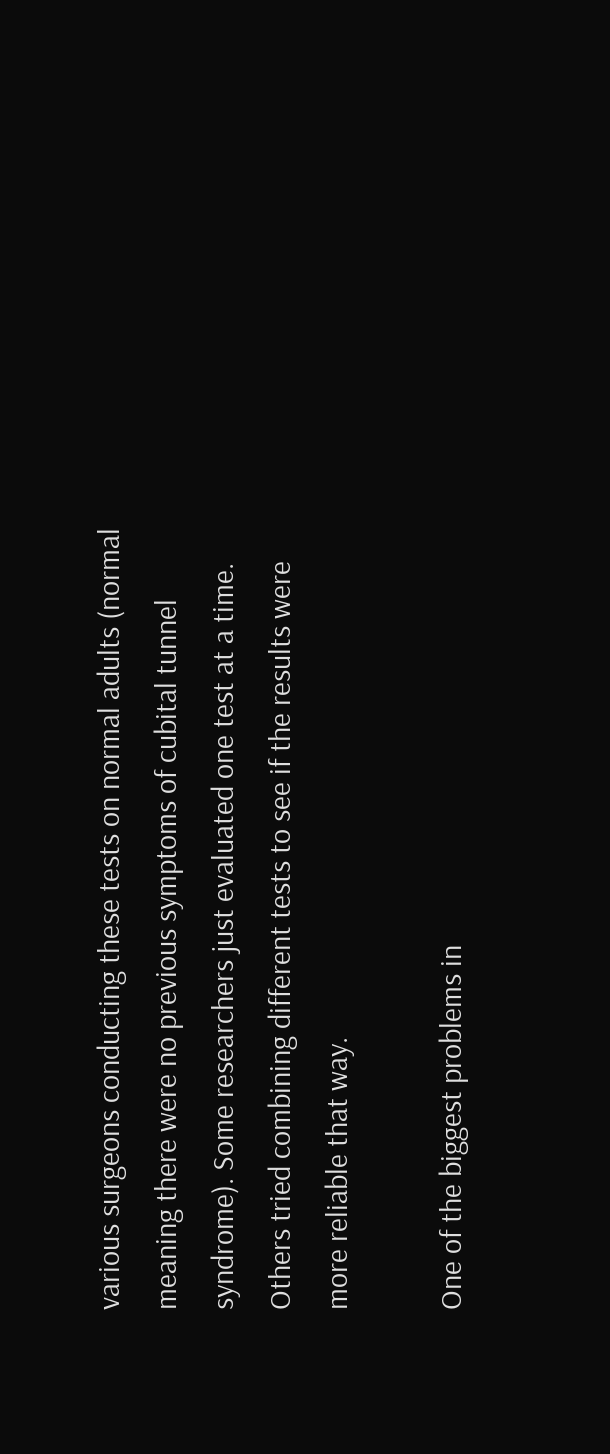various surgeons conducting these tests on normal adults (normal meaning there were no previous symptoms of cubital tunnel syndrome). Some researchers just evaluated one test at a time. Others tried combining different tests to see if the results were more reliable that way.

One of the biggest problems in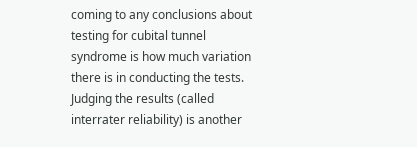coming to any conclusions about testing for cubital tunnel syndrome is how much variation there is in conducting the tests. Judging the results (called interrater reliability) is another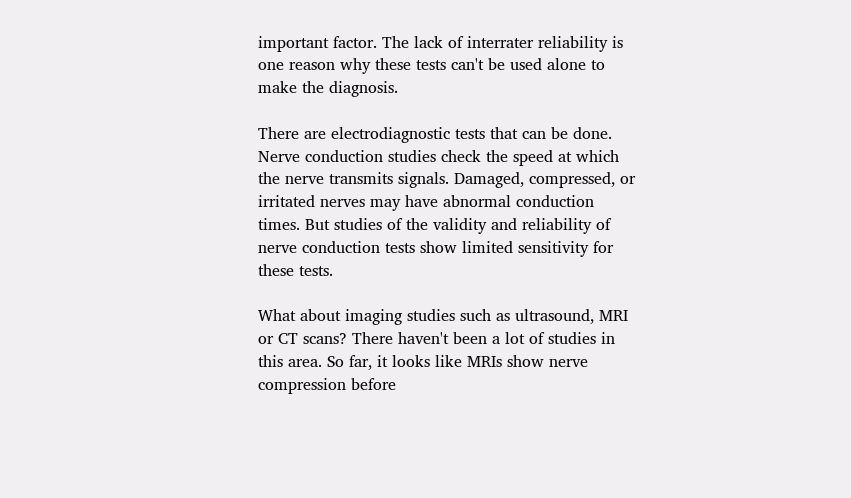important factor. The lack of interrater reliability is one reason why these tests can't be used alone to make the diagnosis.

There are electrodiagnostic tests that can be done. Nerve conduction studies check the speed at which the nerve transmits signals. Damaged, compressed, or irritated nerves may have abnormal conduction times. But studies of the validity and reliability of nerve conduction tests show limited sensitivity for these tests.

What about imaging studies such as ultrasound, MRI or CT scans? There haven't been a lot of studies in this area. So far, it looks like MRIs show nerve compression before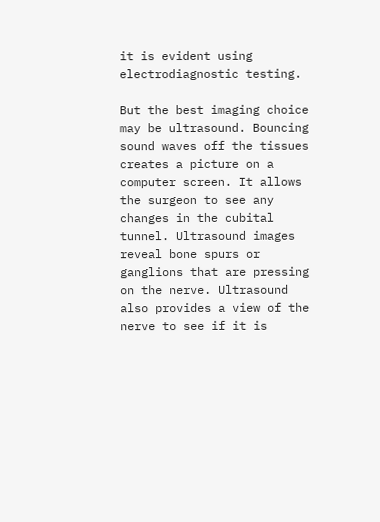it is evident using electrodiagnostic testing.

But the best imaging choice may be ultrasound. Bouncing sound waves off the tissues creates a picture on a computer screen. It allows the surgeon to see any changes in the cubital tunnel. Ultrasound images reveal bone spurs or ganglions that are pressing on the nerve. Ultrasound also provides a view of the nerve to see if it is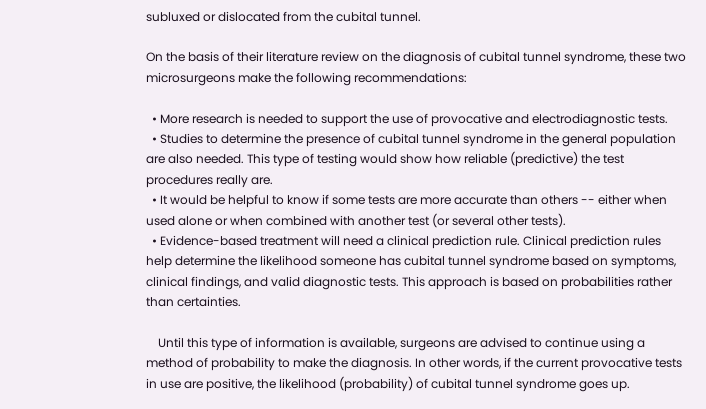subluxed or dislocated from the cubital tunnel.

On the basis of their literature review on the diagnosis of cubital tunnel syndrome, these two microsurgeons make the following recommendations:

  • More research is needed to support the use of provocative and electrodiagnostic tests.
  • Studies to determine the presence of cubital tunnel syndrome in the general population are also needed. This type of testing would show how reliable (predictive) the test procedures really are.
  • It would be helpful to know if some tests are more accurate than others -- either when used alone or when combined with another test (or several other tests).
  • Evidence-based treatment will need a clinical prediction rule. Clinical prediction rules help determine the likelihood someone has cubital tunnel syndrome based on symptoms, clinical findings, and valid diagnostic tests. This approach is based on probabilities rather than certainties.

    Until this type of information is available, surgeons are advised to continue using a method of probability to make the diagnosis. In other words, if the current provocative tests in use are positive, the likelihood (probability) of cubital tunnel syndrome goes up.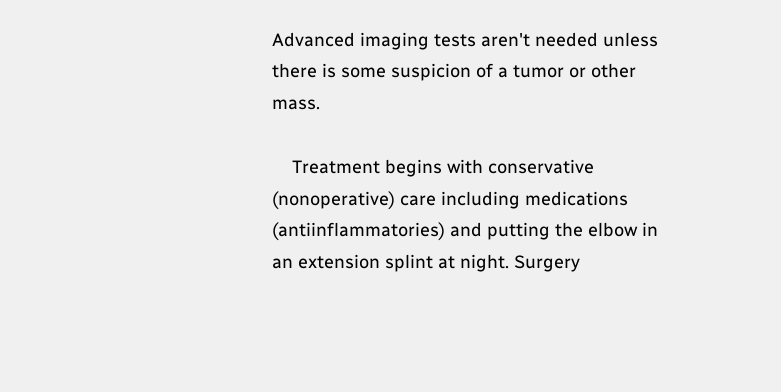Advanced imaging tests aren't needed unless there is some suspicion of a tumor or other mass.

    Treatment begins with conservative (nonoperative) care including medications (antiinflammatories) and putting the elbow in an extension splint at night. Surgery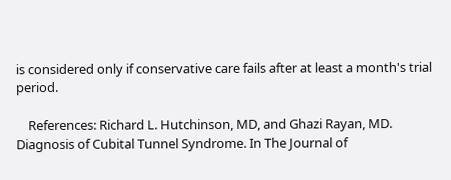is considered only if conservative care fails after at least a month's trial period.

    References: Richard L. Hutchinson, MD, and Ghazi Rayan, MD. Diagnosis of Cubital Tunnel Syndrome. In The Journal of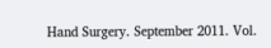Hand Surgery. September 2011. Vol.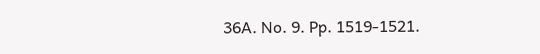36A. No. 9. Pp. 1519-1521.